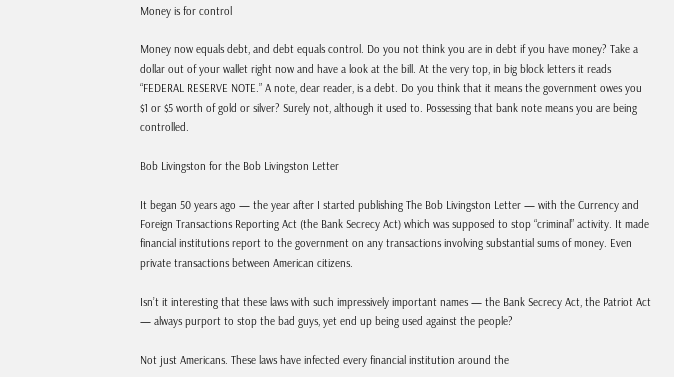Money is for control

Money now equals debt, and debt equals control. Do you not think you are in debt if you have money? Take a dollar out of your wallet right now and have a look at the bill. At the very top, in big block letters it reads “FEDERAL RESERVE NOTE.” A note, dear reader, is a debt. Do you think that it means the government owes you $1 or $5 worth of gold or silver? Surely not, although it used to. Possessing that bank note means you are being controlled.

Bob Livingston for the Bob Livingston Letter

It began 50 years ago — the year after I started publishing The Bob Livingston Letter — with the Currency and Foreign Transactions Reporting Act (the Bank Secrecy Act) which was supposed to stop “criminal” activity. It made financial institutions report to the government on any transactions involving substantial sums of money. Even private transactions between American citizens.

Isn’t it interesting that these laws with such impressively important names — the Bank Secrecy Act, the Patriot Act — always purport to stop the bad guys, yet end up being used against the people?

Not just Americans. These laws have infected every financial institution around the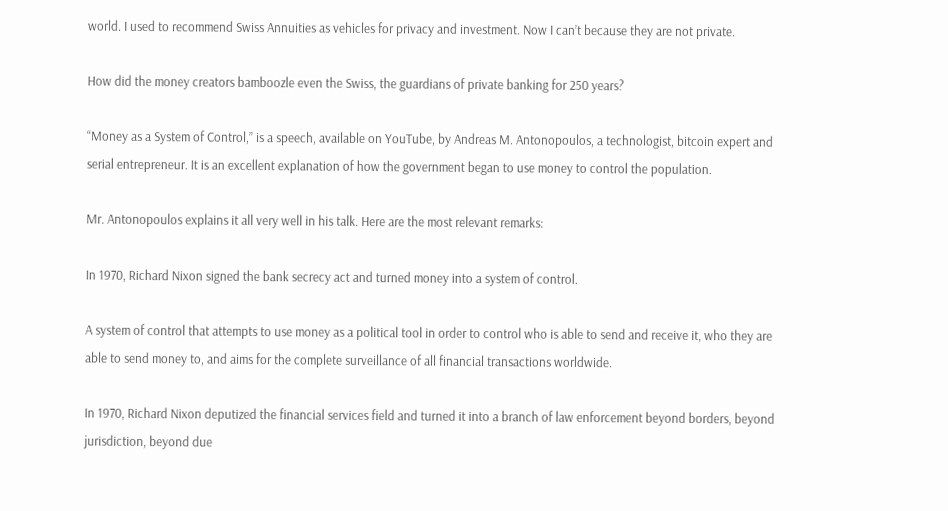world. I used to recommend Swiss Annuities as vehicles for privacy and investment. Now I can’t because they are not private.

How did the money creators bamboozle even the Swiss, the guardians of private banking for 250 years?

“Money as a System of Control,” is a speech, available on YouTube, by Andreas M. Antonopoulos, a technologist, bitcoin expert and serial entrepreneur. It is an excellent explanation of how the government began to use money to control the population.

Mr. Antonopoulos explains it all very well in his talk. Here are the most relevant remarks:

In 1970, Richard Nixon signed the bank secrecy act and turned money into a system of control.

A system of control that attempts to use money as a political tool in order to control who is able to send and receive it, who they are able to send money to, and aims for the complete surveillance of all financial transactions worldwide.

In 1970, Richard Nixon deputized the financial services field and turned it into a branch of law enforcement beyond borders, beyond jurisdiction, beyond due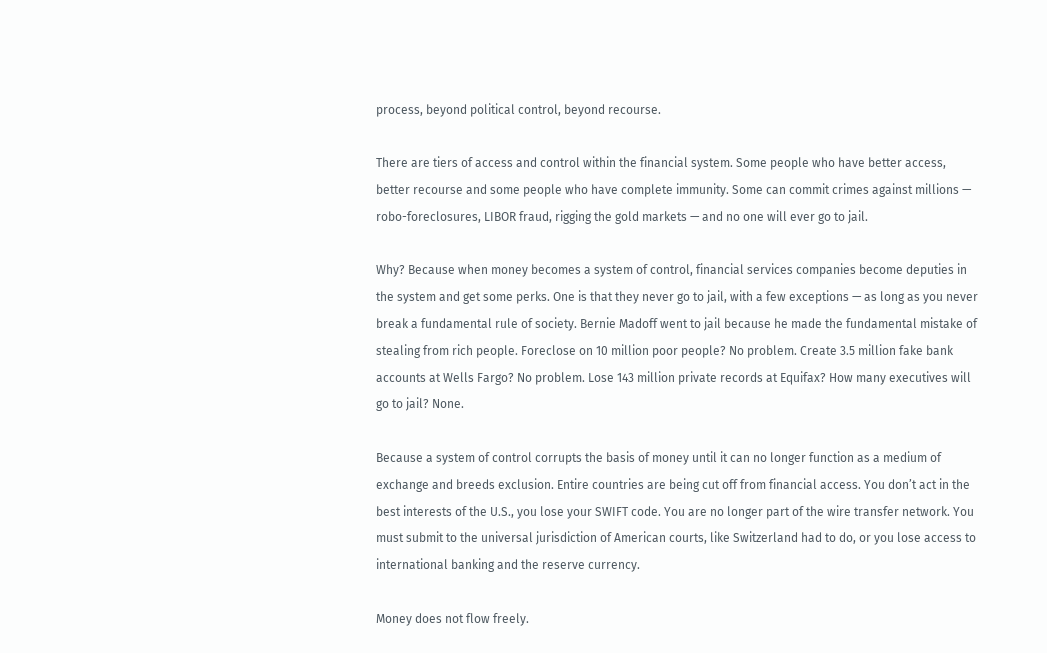process, beyond political control, beyond recourse.

There are tiers of access and control within the financial system. Some people who have better access, better recourse and some people who have complete immunity. Some can commit crimes against millions — robo-foreclosures, LIBOR fraud, rigging the gold markets — and no one will ever go to jail.

Why? Because when money becomes a system of control, financial services companies become deputies in the system and get some perks. One is that they never go to jail, with a few exceptions — as long as you never break a fundamental rule of society. Bernie Madoff went to jail because he made the fundamental mistake of stealing from rich people. Foreclose on 10 million poor people? No problem. Create 3.5 million fake bank accounts at Wells Fargo? No problem. Lose 143 million private records at Equifax? How many executives will go to jail? None.

Because a system of control corrupts the basis of money until it can no longer function as a medium of exchange and breeds exclusion. Entire countries are being cut off from financial access. You don’t act in the best interests of the U.S., you lose your SWIFT code. You are no longer part of the wire transfer network. You must submit to the universal jurisdiction of American courts, like Switzerland had to do, or you lose access to international banking and the reserve currency.

Money does not flow freely.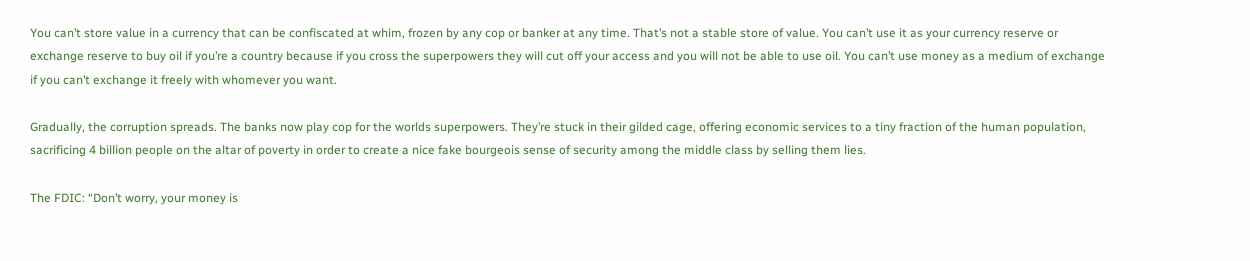You can’t store value in a currency that can be confiscated at whim, frozen by any cop or banker at any time. That’s not a stable store of value. You can’t use it as your currency reserve or exchange reserve to buy oil if you’re a country because if you cross the superpowers they will cut off your access and you will not be able to use oil. You can’t use money as a medium of exchange if you can’t exchange it freely with whomever you want.

Gradually, the corruption spreads. The banks now play cop for the worlds superpowers. They’re stuck in their gilded cage, offering economic services to a tiny fraction of the human population, sacrificing 4 billion people on the altar of poverty in order to create a nice fake bourgeois sense of security among the middle class by selling them lies.

The FDIC: “Don’t worry, your money is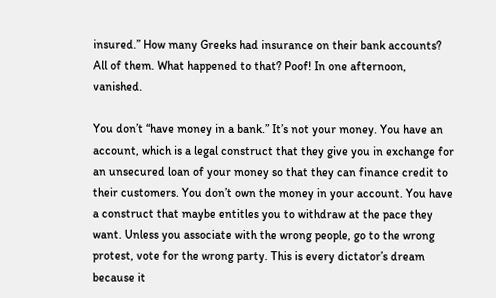insured.” How many Greeks had insurance on their bank accounts? All of them. What happened to that? Poof! In one afternoon, vanished.

You don’t “have money in a bank.” It’s not your money. You have an account, which is a legal construct that they give you in exchange for an unsecured loan of your money so that they can finance credit to their customers. You don’t own the money in your account. You have a construct that maybe entitles you to withdraw at the pace they want. Unless you associate with the wrong people, go to the wrong protest, vote for the wrong party. This is every dictator’s dream because it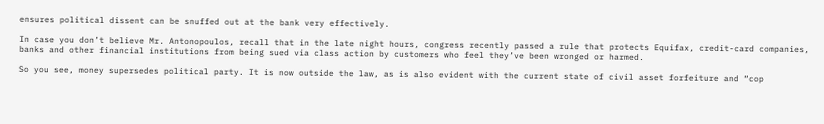ensures political dissent can be snuffed out at the bank very effectively.

In case you don’t believe Mr. Antonopoulos, recall that in the late night hours, congress recently passed a rule that protects Equifax, credit-card companies, banks and other financial institutions from being sued via class action by customers who feel they’ve been wronged or harmed.

So you see, money supersedes political party. It is now outside the law, as is also evident with the current state of civil asset forfeiture and “cop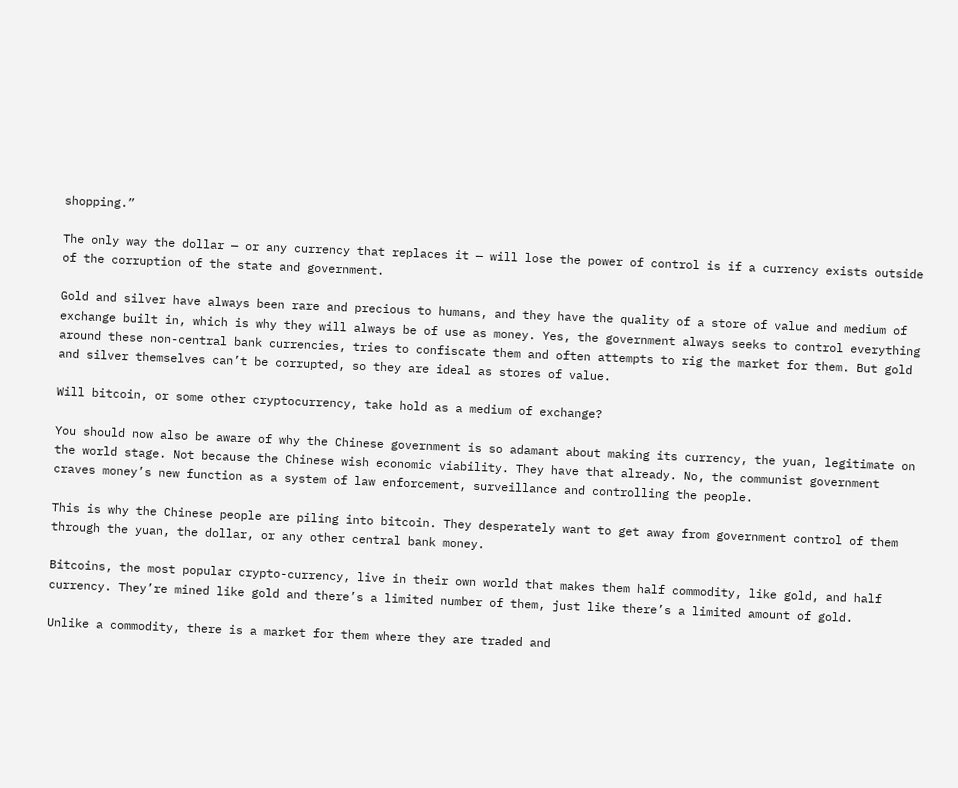shopping.”

The only way the dollar — or any currency that replaces it — will lose the power of control is if a currency exists outside of the corruption of the state and government.

Gold and silver have always been rare and precious to humans, and they have the quality of a store of value and medium of exchange built in, which is why they will always be of use as money. Yes, the government always seeks to control everything around these non-central bank currencies, tries to confiscate them and often attempts to rig the market for them. But gold and silver themselves can’t be corrupted, so they are ideal as stores of value.

Will bitcoin, or some other cryptocurrency, take hold as a medium of exchange?

You should now also be aware of why the Chinese government is so adamant about making its currency, the yuan, legitimate on the world stage. Not because the Chinese wish economic viability. They have that already. No, the communist government craves money’s new function as a system of law enforcement, surveillance and controlling the people.

This is why the Chinese people are piling into bitcoin. They desperately want to get away from government control of them through the yuan, the dollar, or any other central bank money.

Bitcoins, the most popular crypto-currency, live in their own world that makes them half commodity, like gold, and half currency. They’re mined like gold and there’s a limited number of them, just like there’s a limited amount of gold.

Unlike a commodity, there is a market for them where they are traded and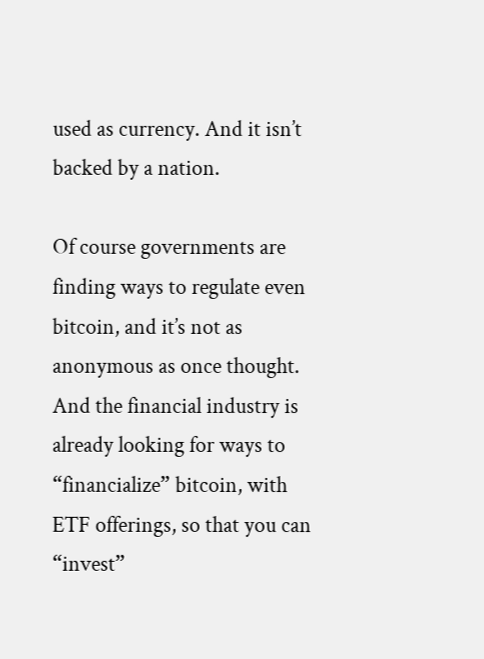used as currency. And it isn’t backed by a nation.

Of course governments are finding ways to regulate even bitcoin, and it’s not as anonymous as once thought. And the financial industry is already looking for ways to “financialize” bitcoin, with ETF offerings, so that you can “invest”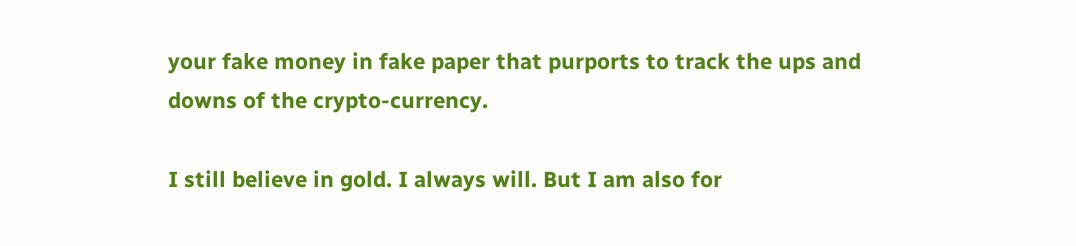your fake money in fake paper that purports to track the ups and downs of the crypto-currency.

I still believe in gold. I always will. But I am also for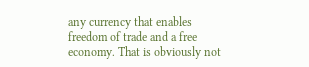any currency that enables freedom of trade and a free economy. That is obviously not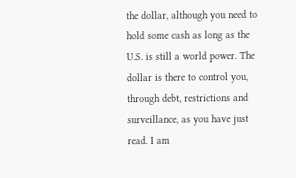the dollar, although you need to hold some cash as long as the U.S. is still a world power. The dollar is there to control you, through debt, restrictions and surveillance, as you have just read. I am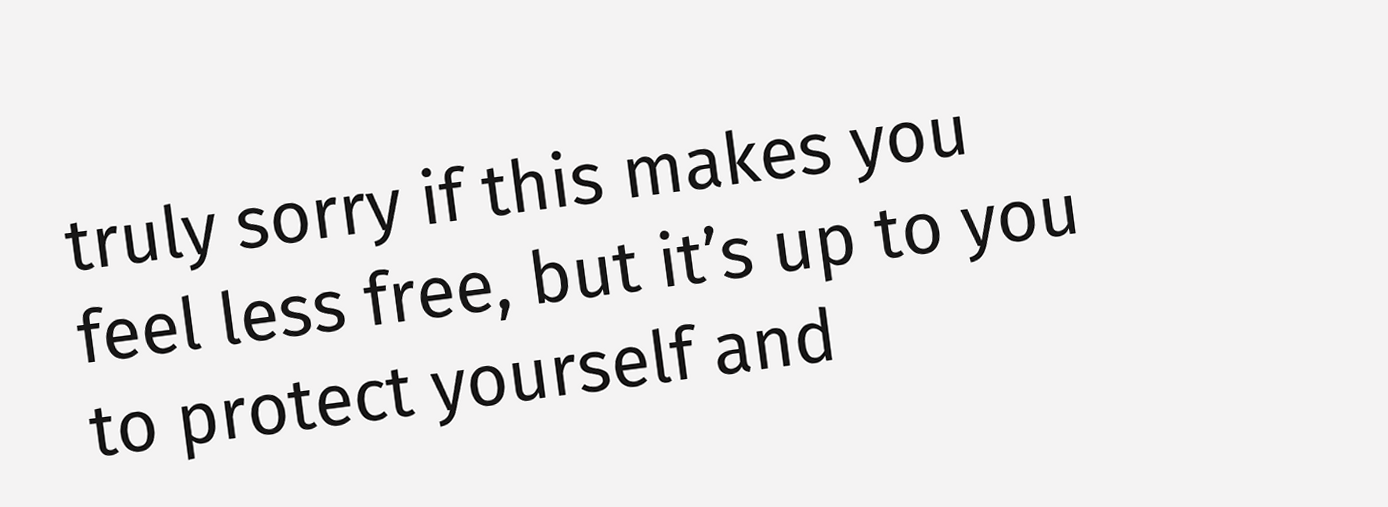truly sorry if this makes you feel less free, but it’s up to you to protect yourself and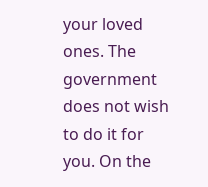your loved ones. The government does not wish to do it for you. On the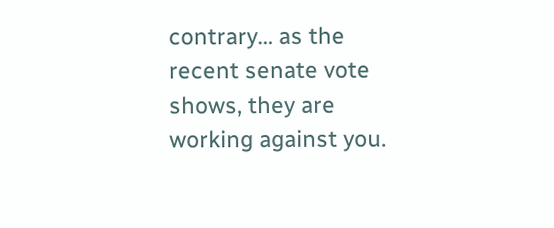contrary… as the recent senate vote shows, they are working against you.